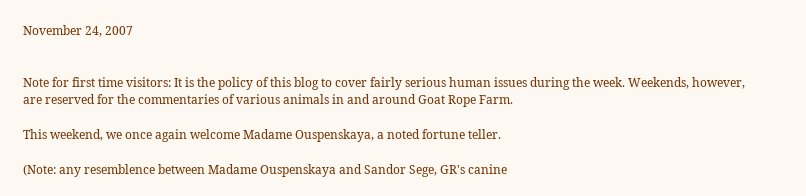November 24, 2007


Note for first time visitors: It is the policy of this blog to cover fairly serious human issues during the week. Weekends, however, are reserved for the commentaries of various animals in and around Goat Rope Farm.

This weekend, we once again welcome Madame Ouspenskaya, a noted fortune teller.

(Note: any resemblence between Madame Ouspenskaya and Sandor Sege, GR's canine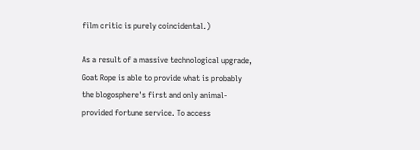film critic is purely coincidental.)

As a result of a massive technological upgrade, Goat Rope is able to provide what is probably the blogosphere's first and only animal-provided fortune service. To access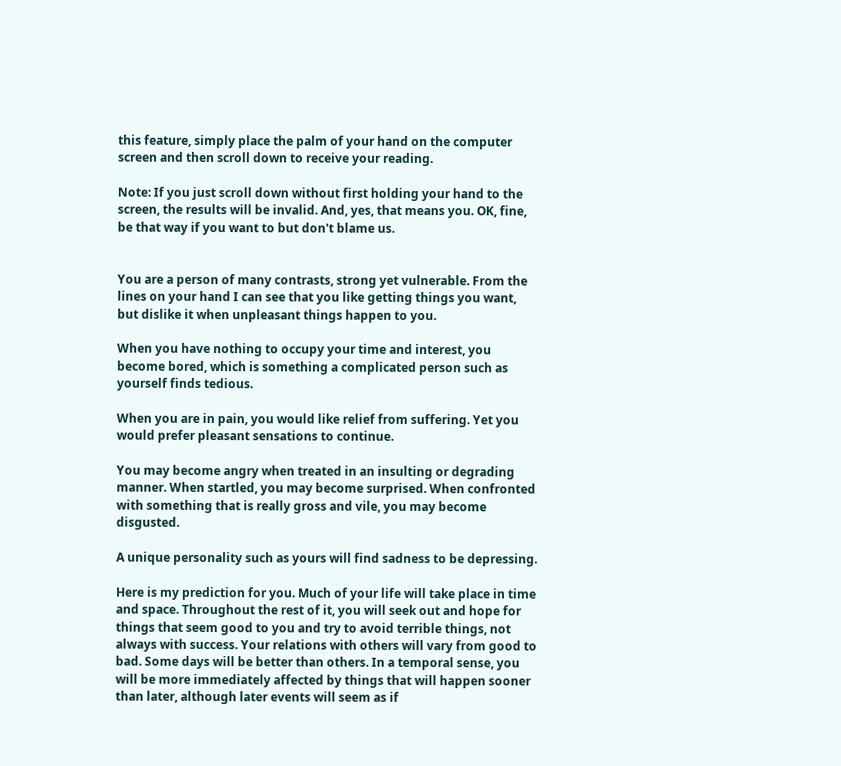this feature, simply place the palm of your hand on the computer screen and then scroll down to receive your reading.

Note: If you just scroll down without first holding your hand to the screen, the results will be invalid. And, yes, that means you. OK, fine, be that way if you want to but don't blame us.


You are a person of many contrasts, strong yet vulnerable. From the lines on your hand I can see that you like getting things you want, but dislike it when unpleasant things happen to you.

When you have nothing to occupy your time and interest, you become bored, which is something a complicated person such as yourself finds tedious.

When you are in pain, you would like relief from suffering. Yet you would prefer pleasant sensations to continue.

You may become angry when treated in an insulting or degrading manner. When startled, you may become surprised. When confronted with something that is really gross and vile, you may become disgusted.

A unique personality such as yours will find sadness to be depressing.

Here is my prediction for you. Much of your life will take place in time and space. Throughout the rest of it, you will seek out and hope for things that seem good to you and try to avoid terrible things, not always with success. Your relations with others will vary from good to bad. Some days will be better than others. In a temporal sense, you will be more immediately affected by things that will happen sooner than later, although later events will seem as if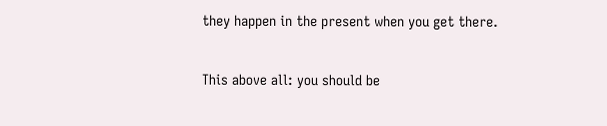they happen in the present when you get there.

This above all: you should be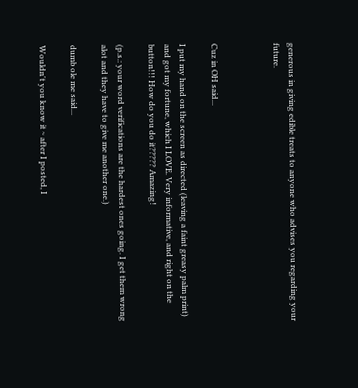generous in giving edible treats to anyone who advises you regarding your future.



Cuz in OH said...

I put my hand on the screen as directed (leaving a faint greasy palm print) and got my fortune, which I LOVE. Very informative, and right on the button!!! How do you do it????? Amazing!

(p.s.: your word verifications are the hardest ones going. I get them wrong alot and they have to give me another one.)

dumb ole me said...

Wouldn't you know it ~ after I posted, I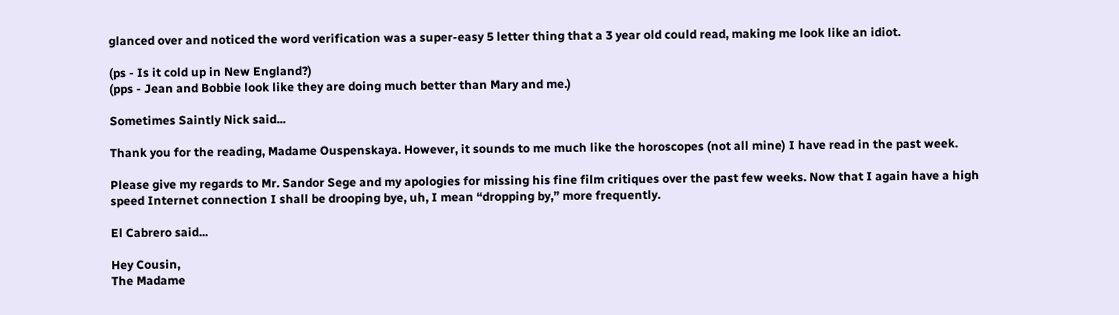glanced over and noticed the word verification was a super-easy 5 letter thing that a 3 year old could read, making me look like an idiot.

(ps - Is it cold up in New England?)
(pps - Jean and Bobbie look like they are doing much better than Mary and me.)

Sometimes Saintly Nick said...

Thank you for the reading, Madame Ouspenskaya. However, it sounds to me much like the horoscopes (not all mine) I have read in the past week.

Please give my regards to Mr. Sandor Sege and my apologies for missing his fine film critiques over the past few weeks. Now that I again have a high speed Internet connection I shall be drooping bye, uh, I mean “dropping by,” more frequently.

El Cabrero said...

Hey Cousin,
The Madame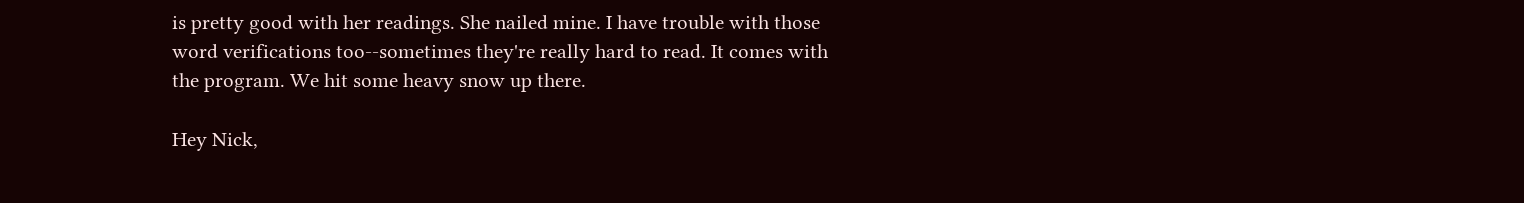is pretty good with her readings. She nailed mine. I have trouble with those word verifications too--sometimes they're really hard to read. It comes with the program. We hit some heavy snow up there.

Hey Nick,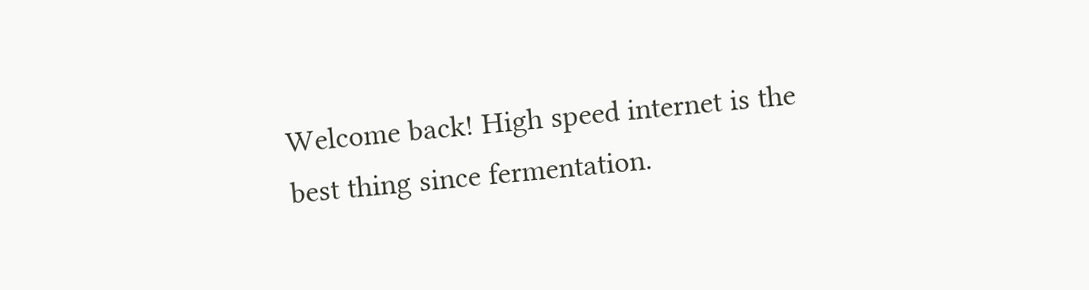Welcome back! High speed internet is the best thing since fermentation.